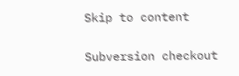Skip to content


Subversion checkout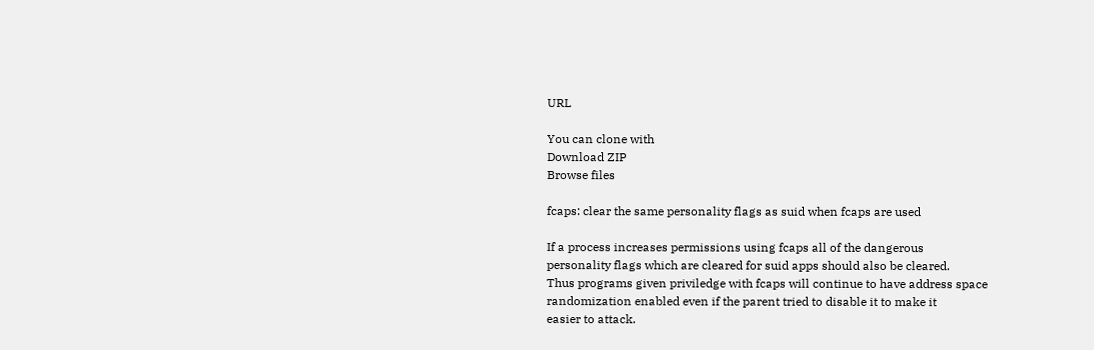URL

You can clone with
Download ZIP
Browse files

fcaps: clear the same personality flags as suid when fcaps are used

If a process increases permissions using fcaps all of the dangerous
personality flags which are cleared for suid apps should also be cleared.
Thus programs given priviledge with fcaps will continue to have address space
randomization enabled even if the parent tried to disable it to make it
easier to attack.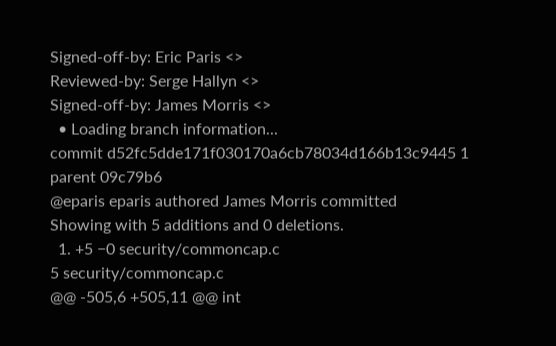Signed-off-by: Eric Paris <>
Reviewed-by: Serge Hallyn <>
Signed-off-by: James Morris <>
  • Loading branch information...
commit d52fc5dde171f030170a6cb78034d166b13c9445 1 parent 09c79b6
@eparis eparis authored James Morris committed
Showing with 5 additions and 0 deletions.
  1. +5 −0 security/commoncap.c
5 security/commoncap.c
@@ -505,6 +505,11 @@ int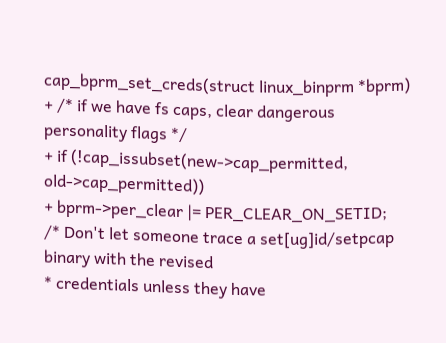cap_bprm_set_creds(struct linux_binprm *bprm)
+ /* if we have fs caps, clear dangerous personality flags */
+ if (!cap_issubset(new->cap_permitted, old->cap_permitted))
+ bprm->per_clear |= PER_CLEAR_ON_SETID;
/* Don't let someone trace a set[ug]id/setpcap binary with the revised
* credentials unless they have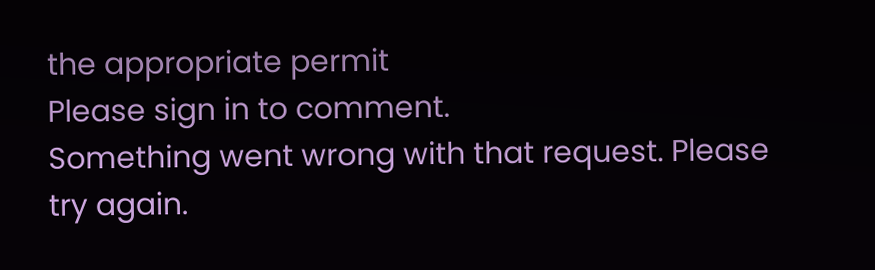the appropriate permit
Please sign in to comment.
Something went wrong with that request. Please try again.